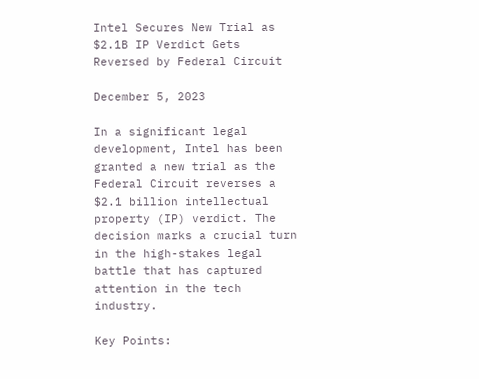Intel Secures New Trial as $2.1B IP Verdict Gets Reversed by Federal Circuit

December 5, 2023

In a significant legal development, Intel has been granted a new trial as the Federal Circuit reverses a $2.1 billion intellectual property (IP) verdict. The decision marks a crucial turn in the high-stakes legal battle that has captured attention in the tech industry.

Key Points: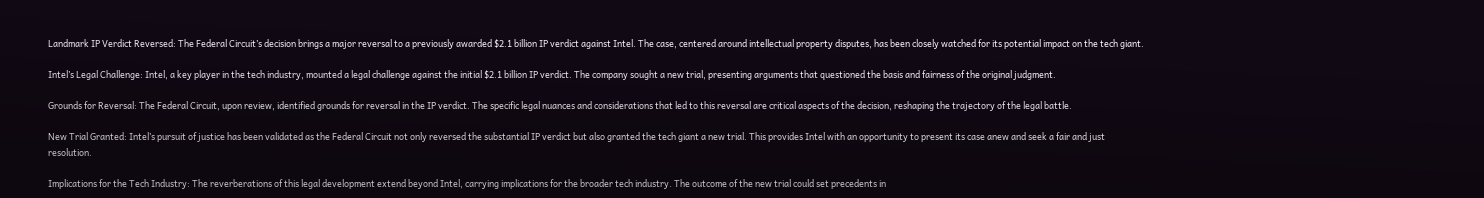Landmark IP Verdict Reversed: The Federal Circuit’s decision brings a major reversal to a previously awarded $2.1 billion IP verdict against Intel. The case, centered around intellectual property disputes, has been closely watched for its potential impact on the tech giant.

Intel’s Legal Challenge: Intel, a key player in the tech industry, mounted a legal challenge against the initial $2.1 billion IP verdict. The company sought a new trial, presenting arguments that questioned the basis and fairness of the original judgment.

Grounds for Reversal: The Federal Circuit, upon review, identified grounds for reversal in the IP verdict. The specific legal nuances and considerations that led to this reversal are critical aspects of the decision, reshaping the trajectory of the legal battle.

New Trial Granted: Intel’s pursuit of justice has been validated as the Federal Circuit not only reversed the substantial IP verdict but also granted the tech giant a new trial. This provides Intel with an opportunity to present its case anew and seek a fair and just resolution.

Implications for the Tech Industry: The reverberations of this legal development extend beyond Intel, carrying implications for the broader tech industry. The outcome of the new trial could set precedents in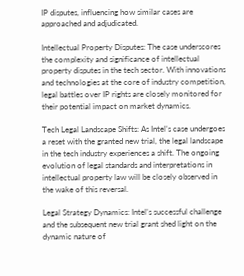IP disputes, influencing how similar cases are approached and adjudicated.

Intellectual Property Disputes: The case underscores the complexity and significance of intellectual property disputes in the tech sector. With innovations and technologies at the core of industry competition, legal battles over IP rights are closely monitored for their potential impact on market dynamics.

Tech Legal Landscape Shifts: As Intel’s case undergoes a reset with the granted new trial, the legal landscape in the tech industry experiences a shift. The ongoing evolution of legal standards and interpretations in intellectual property law will be closely observed in the wake of this reversal.

Legal Strategy Dynamics: Intel’s successful challenge and the subsequent new trial grant shed light on the dynamic nature of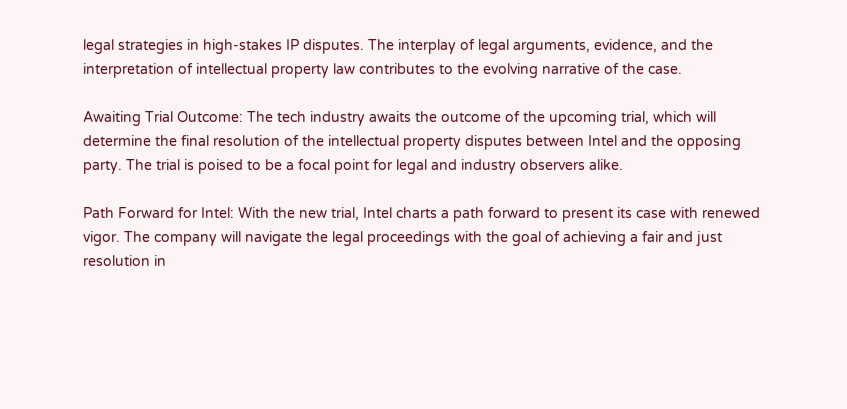legal strategies in high-stakes IP disputes. The interplay of legal arguments, evidence, and the interpretation of intellectual property law contributes to the evolving narrative of the case.

Awaiting Trial Outcome: The tech industry awaits the outcome of the upcoming trial, which will determine the final resolution of the intellectual property disputes between Intel and the opposing party. The trial is poised to be a focal point for legal and industry observers alike.

Path Forward for Intel: With the new trial, Intel charts a path forward to present its case with renewed vigor. The company will navigate the legal proceedings with the goal of achieving a fair and just resolution in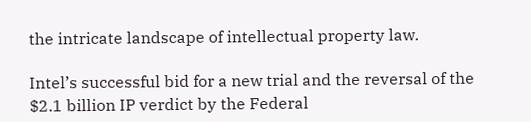the intricate landscape of intellectual property law.

Intel’s successful bid for a new trial and the reversal of the $2.1 billion IP verdict by the Federal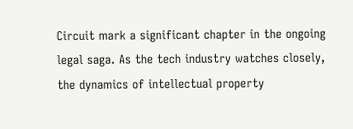Circuit mark a significant chapter in the ongoing legal saga. As the tech industry watches closely, the dynamics of intellectual property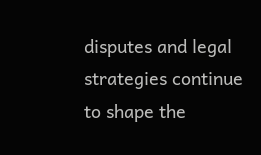disputes and legal strategies continue to shape the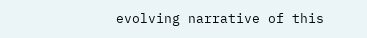evolving narrative of this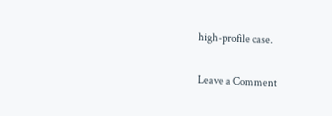high-profile case.

Leave a Comment